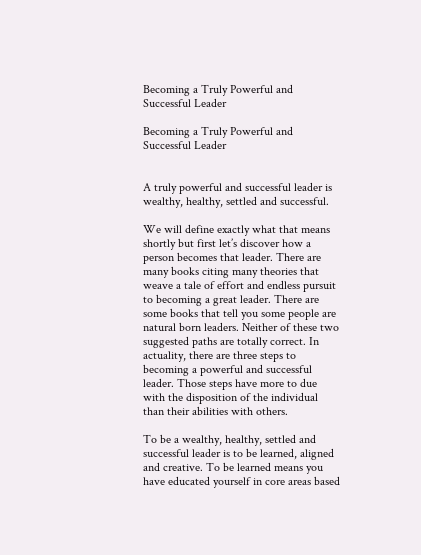Becoming a Truly Powerful and Successful Leader

Becoming a Truly Powerful and Successful Leader


A truly powerful and successful leader is wealthy, healthy, settled and successful.

We will define exactly what that means shortly but first let’s discover how a person becomes that leader. There are many books citing many theories that weave a tale of effort and endless pursuit to becoming a great leader. There are some books that tell you some people are natural born leaders. Neither of these two suggested paths are totally correct. In actuality, there are three steps to becoming a powerful and successful leader. Those steps have more to due with the disposition of the individual than their abilities with others.

To be a wealthy, healthy, settled and successful leader is to be learned, aligned and creative. To be learned means you have educated yourself in core areas based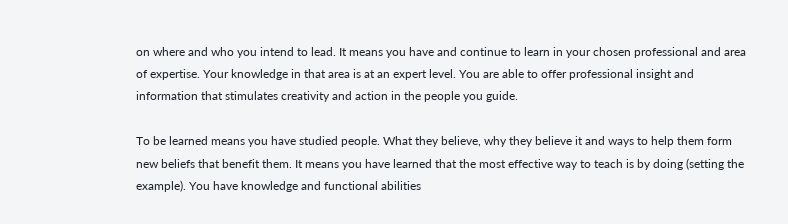on where and who you intend to lead. It means you have and continue to learn in your chosen professional and area of expertise. Your knowledge in that area is at an expert level. You are able to offer professional insight and information that stimulates creativity and action in the people you guide.

To be learned means you have studied people. What they believe, why they believe it and ways to help them form new beliefs that benefit them. It means you have learned that the most effective way to teach is by doing (setting the example). You have knowledge and functional abilities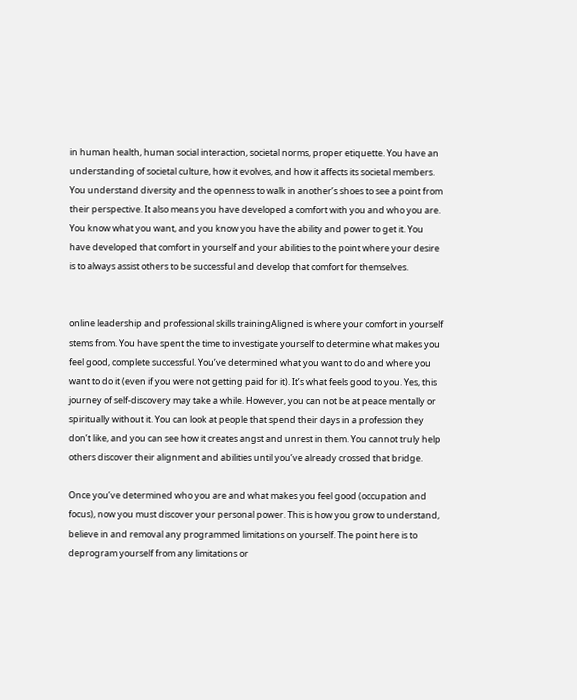in human health, human social interaction, societal norms, proper etiquette. You have an understanding of societal culture, how it evolves, and how it affects its societal members. You understand diversity and the openness to walk in another’s shoes to see a point from their perspective. It also means you have developed a comfort with you and who you are. You know what you want, and you know you have the ability and power to get it. You have developed that comfort in yourself and your abilities to the point where your desire is to always assist others to be successful and develop that comfort for themselves.


online leadership and professional skills trainingAligned is where your comfort in yourself stems from. You have spent the time to investigate yourself to determine what makes you feel good, complete successful. You’ve determined what you want to do and where you want to do it (even if you were not getting paid for it). It’s what feels good to you. Yes, this journey of self-discovery may take a while. However, you can not be at peace mentally or spiritually without it. You can look at people that spend their days in a profession they don’t like, and you can see how it creates angst and unrest in them. You cannot truly help others discover their alignment and abilities until you’ve already crossed that bridge.

Once you’ve determined who you are and what makes you feel good (occupation and focus), now you must discover your personal power. This is how you grow to understand, believe in and removal any programmed limitations on yourself. The point here is to deprogram yourself from any limitations or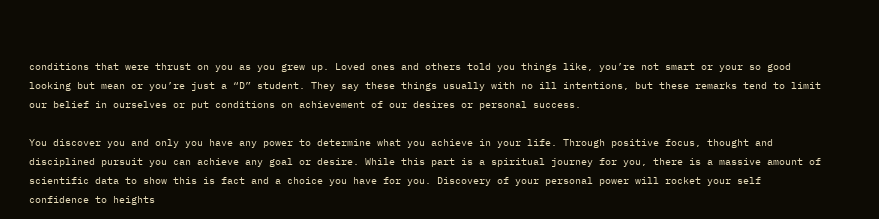conditions that were thrust on you as you grew up. Loved ones and others told you things like, you’re not smart or your so good looking but mean or you’re just a “D” student. They say these things usually with no ill intentions, but these remarks tend to limit our belief in ourselves or put conditions on achievement of our desires or personal success.

You discover you and only you have any power to determine what you achieve in your life. Through positive focus, thought and disciplined pursuit you can achieve any goal or desire. While this part is a spiritual journey for you, there is a massive amount of scientific data to show this is fact and a choice you have for you. Discovery of your personal power will rocket your self confidence to heights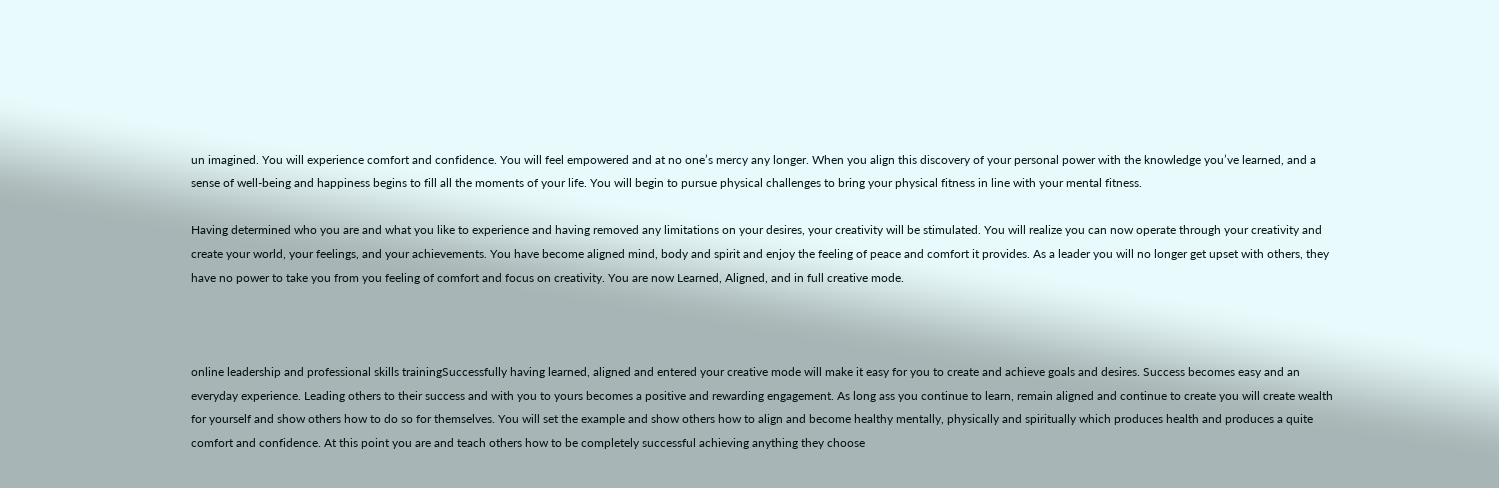un imagined. You will experience comfort and confidence. You will feel empowered and at no one’s mercy any longer. When you align this discovery of your personal power with the knowledge you’ve learned, and a sense of well-being and happiness begins to fill all the moments of your life. You will begin to pursue physical challenges to bring your physical fitness in line with your mental fitness.

Having determined who you are and what you like to experience and having removed any limitations on your desires, your creativity will be stimulated. You will realize you can now operate through your creativity and create your world, your feelings, and your achievements. You have become aligned mind, body and spirit and enjoy the feeling of peace and comfort it provides. As a leader you will no longer get upset with others, they have no power to take you from you feeling of comfort and focus on creativity. You are now Learned, Aligned, and in full creative mode.



online leadership and professional skills trainingSuccessfully having learned, aligned and entered your creative mode will make it easy for you to create and achieve goals and desires. Success becomes easy and an everyday experience. Leading others to their success and with you to yours becomes a positive and rewarding engagement. As long ass you continue to learn, remain aligned and continue to create you will create wealth for yourself and show others how to do so for themselves. You will set the example and show others how to align and become healthy mentally, physically and spiritually which produces health and produces a quite comfort and confidence. At this point you are and teach others how to be completely successful achieving anything they choose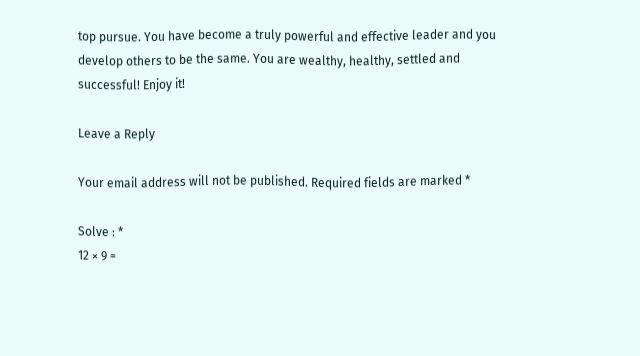top pursue. You have become a truly powerful and effective leader and you develop others to be the same. You are wealthy, healthy, settled and successful! Enjoy it!

Leave a Reply

Your email address will not be published. Required fields are marked *

Solve : *
12 × 9 =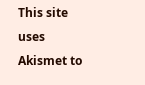This site uses Akismet to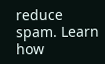reduce spam. Learn how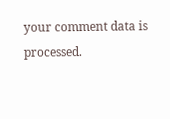your comment data is processed.